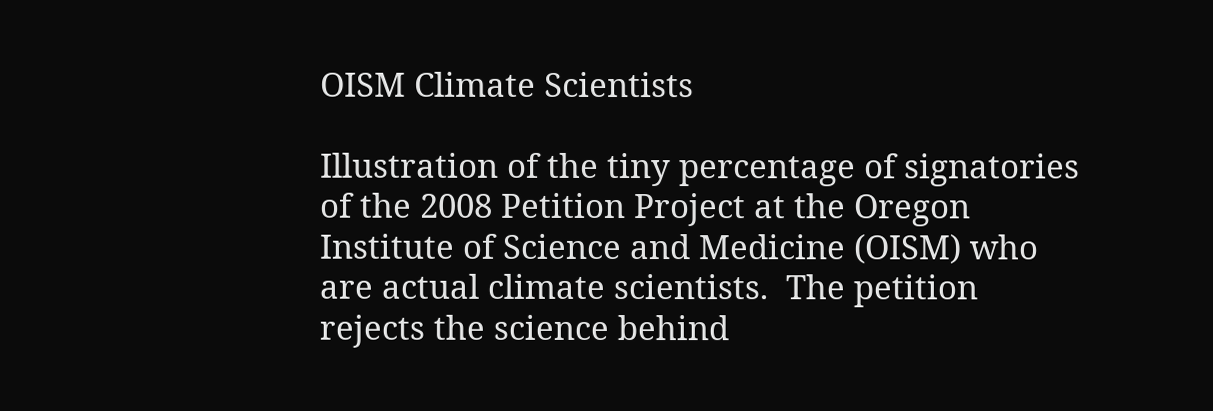OISM Climate Scientists

Illustration of the tiny percentage of signatories of the 2008 Petition Project at the Oregon Institute of Science and Medicine (OISM) who are actual climate scientists.  The petition rejects the science behind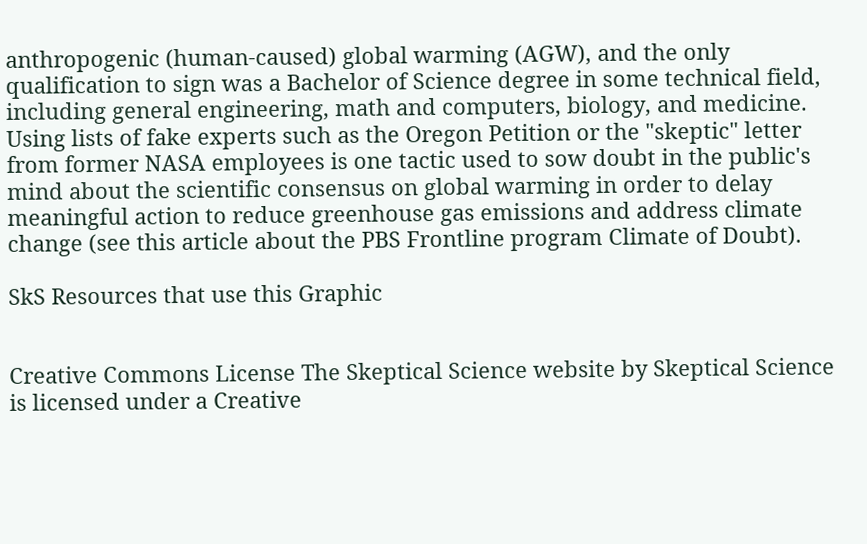anthropogenic (human-caused) global warming (AGW), and the only qualification to sign was a Bachelor of Science degree in some technical field, including general engineering, math and computers, biology, and medicine.  Using lists of fake experts such as the Oregon Petition or the "skeptic" letter from former NASA employees is one tactic used to sow doubt in the public's mind about the scientific consensus on global warming in order to delay meaningful action to reduce greenhouse gas emissions and address climate change (see this article about the PBS Frontline program Climate of Doubt).

SkS Resources that use this Graphic


Creative Commons License The Skeptical Science website by Skeptical Science is licensed under a Creative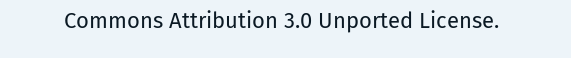Commons Attribution 3.0 Unported License.